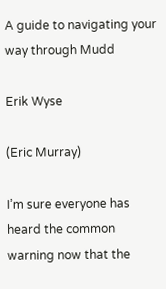A guide to navigating your way through Mudd

Erik Wyse

(Eric Murray)

I’m sure everyone has heard the common warning now that the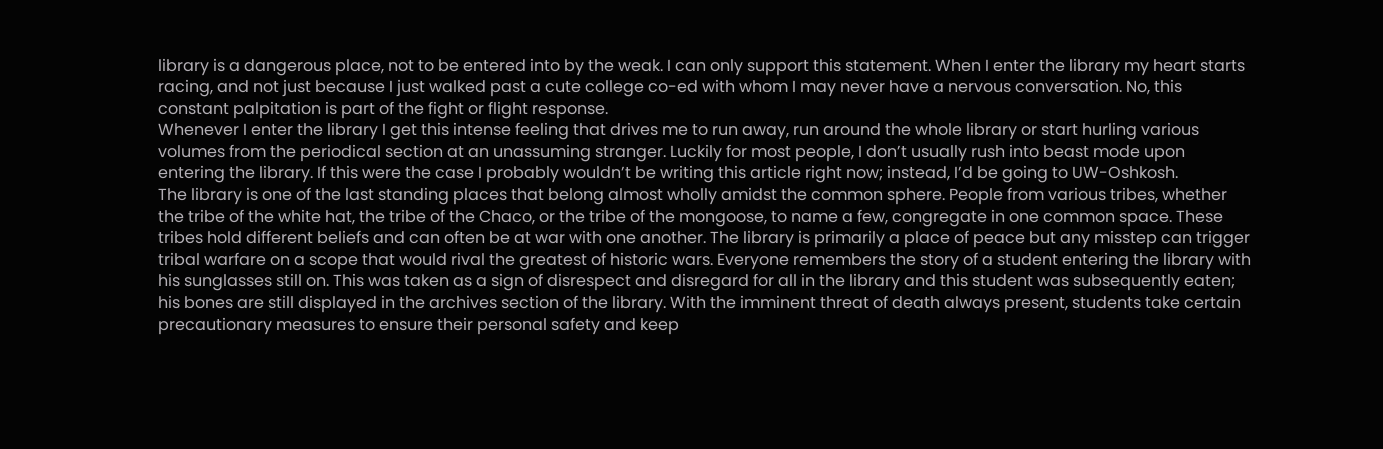library is a dangerous place, not to be entered into by the weak. I can only support this statement. When I enter the library my heart starts racing, and not just because I just walked past a cute college co-ed with whom I may never have a nervous conversation. No, this constant palpitation is part of the fight or flight response.
Whenever I enter the library I get this intense feeling that drives me to run away, run around the whole library or start hurling various volumes from the periodical section at an unassuming stranger. Luckily for most people, I don’t usually rush into beast mode upon entering the library. If this were the case I probably wouldn’t be writing this article right now; instead, I’d be going to UW-Oshkosh.
The library is one of the last standing places that belong almost wholly amidst the common sphere. People from various tribes, whether the tribe of the white hat, the tribe of the Chaco, or the tribe of the mongoose, to name a few, congregate in one common space. These tribes hold different beliefs and can often be at war with one another. The library is primarily a place of peace but any misstep can trigger tribal warfare on a scope that would rival the greatest of historic wars. Everyone remembers the story of a student entering the library with his sunglasses still on. This was taken as a sign of disrespect and disregard for all in the library and this student was subsequently eaten; his bones are still displayed in the archives section of the library. With the imminent threat of death always present, students take certain precautionary measures to ensure their personal safety and keep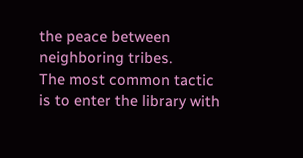the peace between neighboring tribes.
The most common tactic is to enter the library with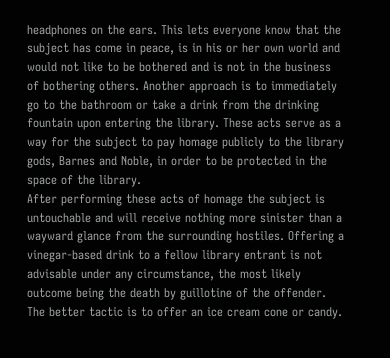headphones on the ears. This lets everyone know that the subject has come in peace, is in his or her own world and would not like to be bothered and is not in the business of bothering others. Another approach is to immediately go to the bathroom or take a drink from the drinking fountain upon entering the library. These acts serve as a way for the subject to pay homage publicly to the library gods, Barnes and Noble, in order to be protected in the space of the library.
After performing these acts of homage the subject is untouchable and will receive nothing more sinister than a wayward glance from the surrounding hostiles. Offering a vinegar-based drink to a fellow library entrant is not advisable under any circumstance, the most likely outcome being the death by guillotine of the offender. The better tactic is to offer an ice cream cone or candy.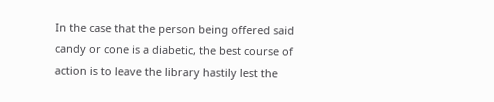In the case that the person being offered said candy or cone is a diabetic, the best course of action is to leave the library hastily lest the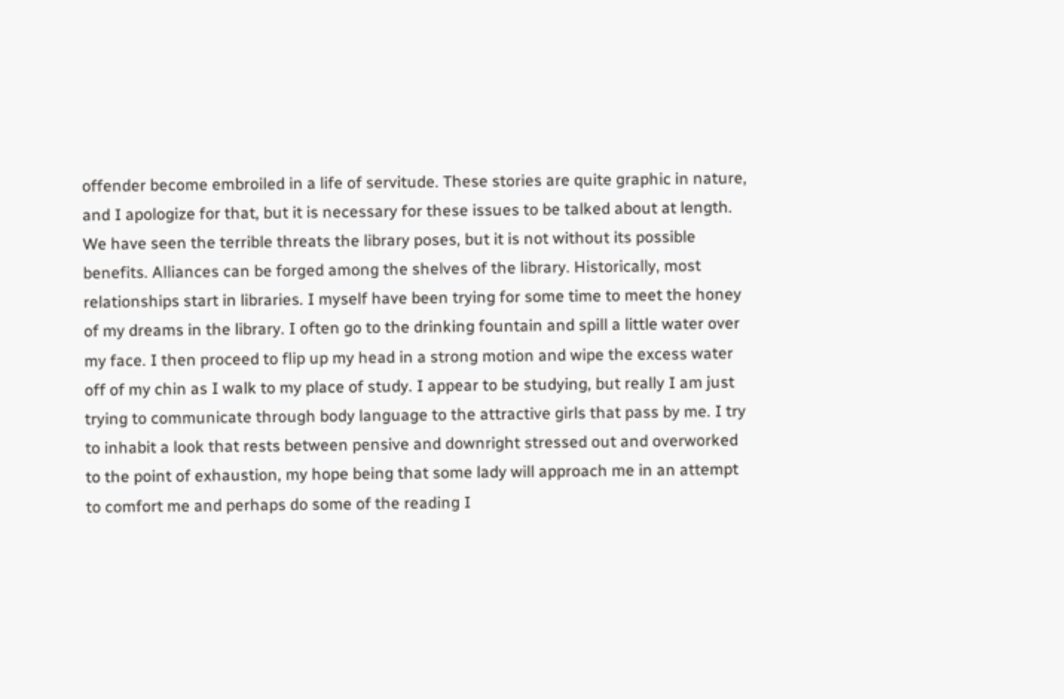offender become embroiled in a life of servitude. These stories are quite graphic in nature, and I apologize for that, but it is necessary for these issues to be talked about at length.
We have seen the terrible threats the library poses, but it is not without its possible benefits. Alliances can be forged among the shelves of the library. Historically, most relationships start in libraries. I myself have been trying for some time to meet the honey of my dreams in the library. I often go to the drinking fountain and spill a little water over my face. I then proceed to flip up my head in a strong motion and wipe the excess water off of my chin as I walk to my place of study. I appear to be studying, but really I am just trying to communicate through body language to the attractive girls that pass by me. I try to inhabit a look that rests between pensive and downright stressed out and overworked to the point of exhaustion, my hope being that some lady will approach me in an attempt to comfort me and perhaps do some of the reading I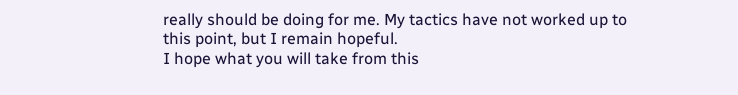really should be doing for me. My tactics have not worked up to this point, but I remain hopeful.
I hope what you will take from this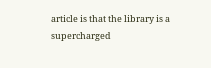article is that the library is a supercharged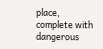place, complete with dangerous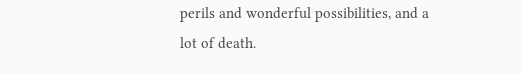perils and wonderful possibilities, and a lot of death.